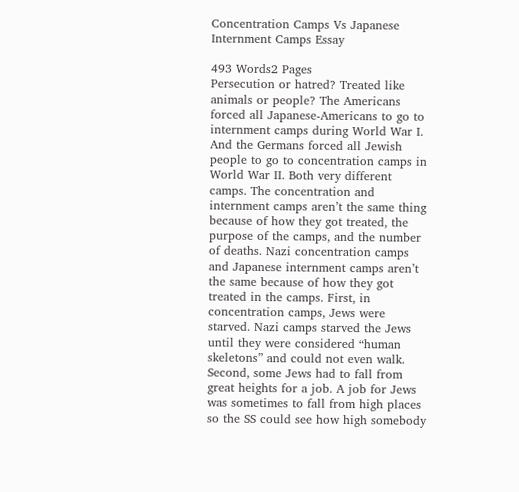Concentration Camps Vs Japanese Internment Camps Essay

493 Words2 Pages
Persecution or hatred? Treated like animals or people? The Americans forced all Japanese-Americans to go to internment camps during World War I. And the Germans forced all Jewish people to go to concentration camps in World War II. Both very different camps. The concentration and internment camps aren’t the same thing because of how they got treated, the purpose of the camps, and the number of deaths. Nazi concentration camps and Japanese internment camps aren’t the same because of how they got treated in the camps. First, in concentration camps, Jews were starved. Nazi camps starved the Jews until they were considered “human skeletons” and could not even walk. Second, some Jews had to fall from great heights for a job. A job for Jews was sometimes to fall from high places so the SS could see how high somebody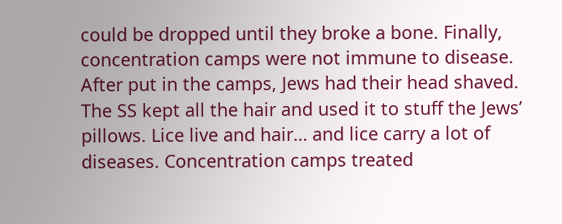could be dropped until they broke a bone. Finally, concentration camps were not immune to disease. After put in the camps, Jews had their head shaved. The SS kept all the hair and used it to stuff the Jews’ pillows. Lice live and hair… and lice carry a lot of diseases. Concentration camps treated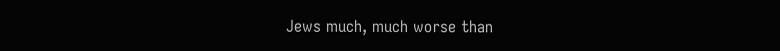Jews much, much worse than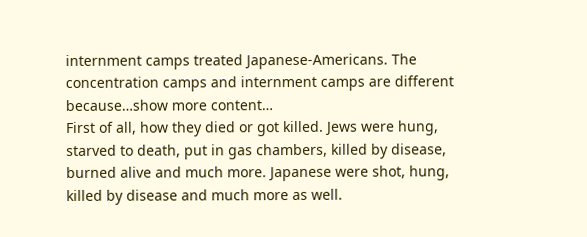internment camps treated Japanese-Americans. The concentration camps and internment camps are different because…show more content…
First of all, how they died or got killed. Jews were hung, starved to death, put in gas chambers, killed by disease, burned alive and much more. Japanese were shot, hung, killed by disease and much more as well.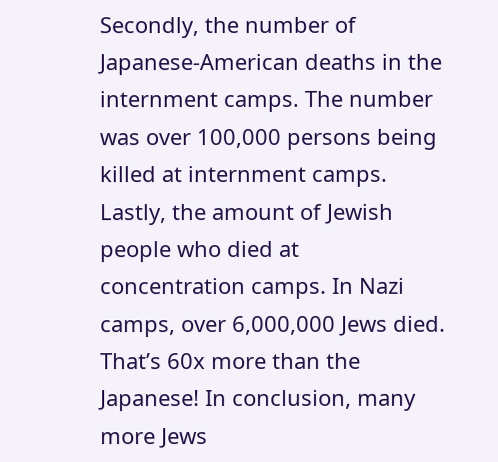Secondly, the number of Japanese-American deaths in the internment camps. The number was over 100,000 persons being killed at internment camps. Lastly, the amount of Jewish people who died at concentration camps. In Nazi camps, over 6,000,000 Jews died. That’s 60x more than the Japanese! In conclusion, many more Jews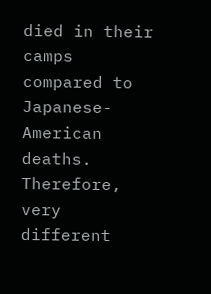died in their camps compared to Japanese-American deaths. Therefore, very different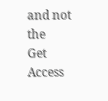and not the
Get Access